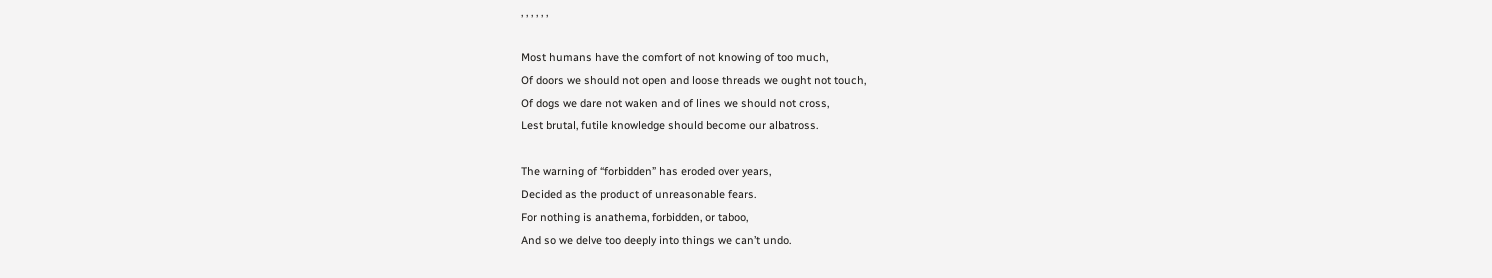, , , , , ,

Most humans have the comfort of not knowing of too much,
Of doors we should not open and loose threads we ought not touch,
Of dogs we dare not waken and of lines we should not cross,
Lest brutal, futile knowledge should become our albatross.

The warning of “forbidden” has eroded over years,
Decided as the product of unreasonable fears.
For nothing is anathema, forbidden, or taboo,
And so we delve too deeply into things we can’t undo.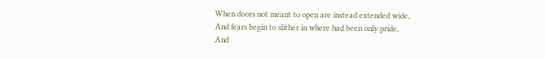When doors not meant to open are instead extended wide,
And fears begin to slither in where had been only pride,
And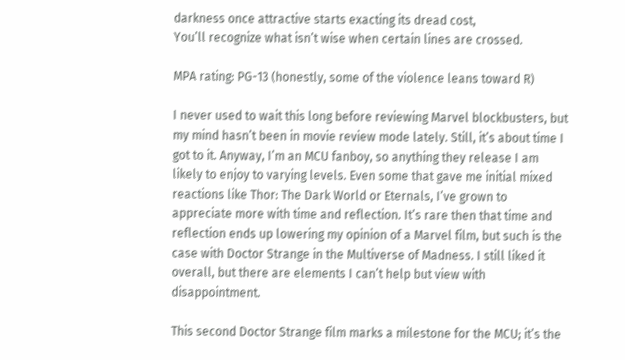darkness once attractive starts exacting its dread cost,
You’ll recognize what isn’t wise when certain lines are crossed.

MPA rating: PG-13 (honestly, some of the violence leans toward R)

I never used to wait this long before reviewing Marvel blockbusters, but my mind hasn’t been in movie review mode lately. Still, it’s about time I got to it. Anyway, I’m an MCU fanboy, so anything they release I am likely to enjoy to varying levels. Even some that gave me initial mixed reactions like Thor: The Dark World or Eternals, I’ve grown to appreciate more with time and reflection. It’s rare then that time and reflection ends up lowering my opinion of a Marvel film, but such is the case with Doctor Strange in the Multiverse of Madness. I still liked it overall, but there are elements I can’t help but view with disappointment.

This second Doctor Strange film marks a milestone for the MCU; it’s the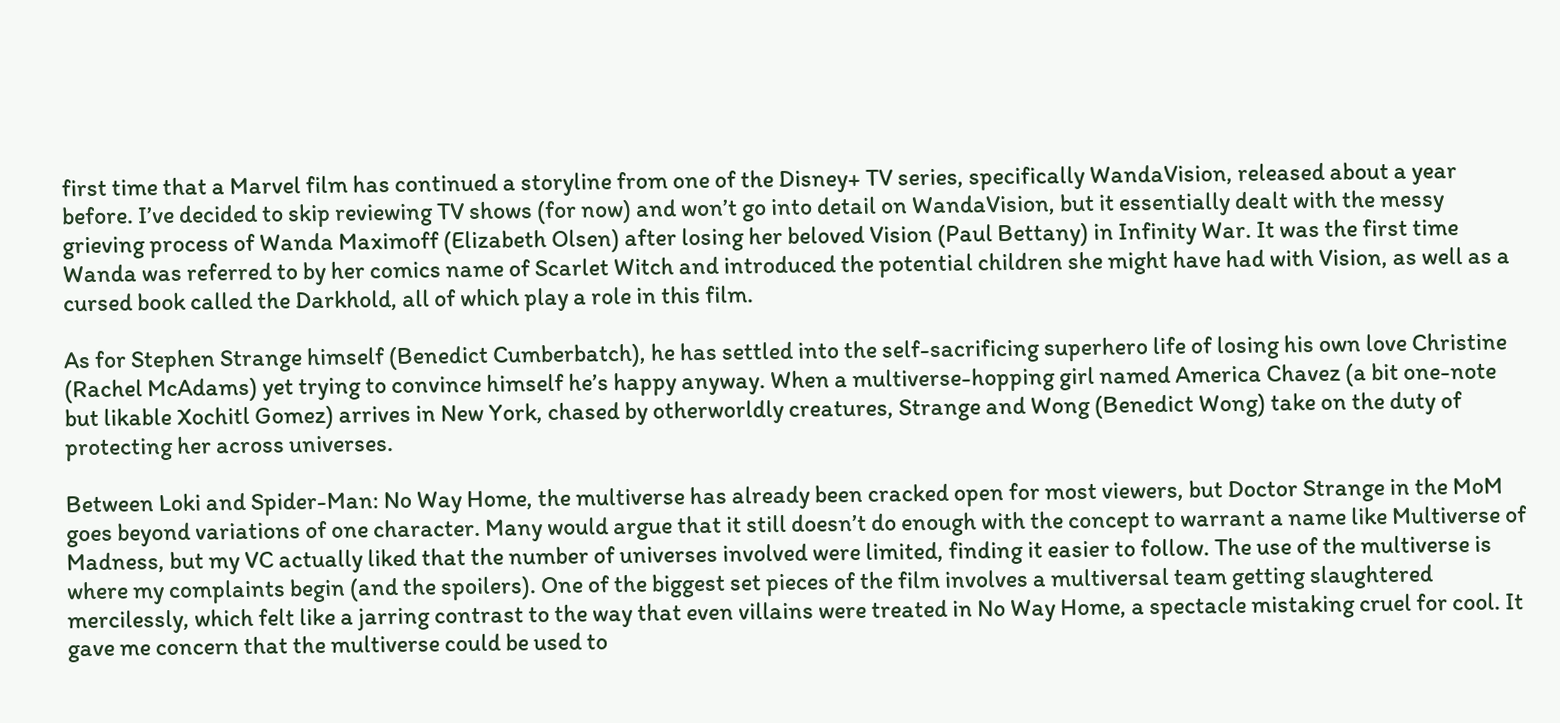first time that a Marvel film has continued a storyline from one of the Disney+ TV series, specifically WandaVision, released about a year before. I’ve decided to skip reviewing TV shows (for now) and won’t go into detail on WandaVision, but it essentially dealt with the messy grieving process of Wanda Maximoff (Elizabeth Olsen) after losing her beloved Vision (Paul Bettany) in Infinity War. It was the first time Wanda was referred to by her comics name of Scarlet Witch and introduced the potential children she might have had with Vision, as well as a cursed book called the Darkhold, all of which play a role in this film.

As for Stephen Strange himself (Benedict Cumberbatch), he has settled into the self-sacrificing superhero life of losing his own love Christine (Rachel McAdams) yet trying to convince himself he’s happy anyway. When a multiverse-hopping girl named America Chavez (a bit one-note but likable Xochitl Gomez) arrives in New York, chased by otherworldly creatures, Strange and Wong (Benedict Wong) take on the duty of protecting her across universes.

Between Loki and Spider-Man: No Way Home, the multiverse has already been cracked open for most viewers, but Doctor Strange in the MoM goes beyond variations of one character. Many would argue that it still doesn’t do enough with the concept to warrant a name like Multiverse of Madness, but my VC actually liked that the number of universes involved were limited, finding it easier to follow. The use of the multiverse is where my complaints begin (and the spoilers). One of the biggest set pieces of the film involves a multiversal team getting slaughtered mercilessly, which felt like a jarring contrast to the way that even villains were treated in No Way Home, a spectacle mistaking cruel for cool. It gave me concern that the multiverse could be used to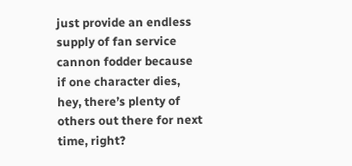just provide an endless supply of fan service cannon fodder because if one character dies, hey, there’s plenty of others out there for next time, right?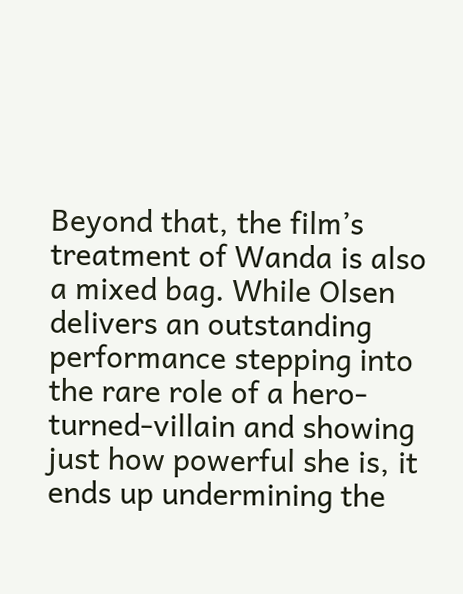Beyond that, the film’s treatment of Wanda is also a mixed bag. While Olsen delivers an outstanding performance stepping into the rare role of a hero-turned-villain and showing just how powerful she is, it ends up undermining the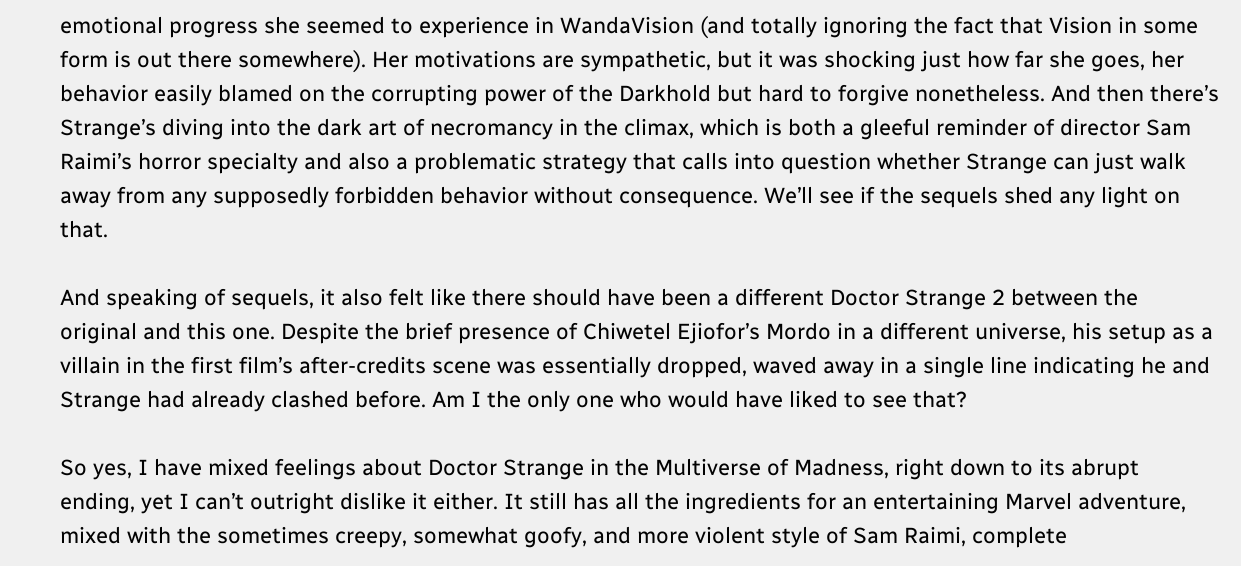emotional progress she seemed to experience in WandaVision (and totally ignoring the fact that Vision in some form is out there somewhere). Her motivations are sympathetic, but it was shocking just how far she goes, her behavior easily blamed on the corrupting power of the Darkhold but hard to forgive nonetheless. And then there’s Strange’s diving into the dark art of necromancy in the climax, which is both a gleeful reminder of director Sam Raimi’s horror specialty and also a problematic strategy that calls into question whether Strange can just walk away from any supposedly forbidden behavior without consequence. We’ll see if the sequels shed any light on that.

And speaking of sequels, it also felt like there should have been a different Doctor Strange 2 between the original and this one. Despite the brief presence of Chiwetel Ejiofor’s Mordo in a different universe, his setup as a villain in the first film’s after-credits scene was essentially dropped, waved away in a single line indicating he and Strange had already clashed before. Am I the only one who would have liked to see that?

So yes, I have mixed feelings about Doctor Strange in the Multiverse of Madness, right down to its abrupt ending, yet I can’t outright dislike it either. It still has all the ingredients for an entertaining Marvel adventure, mixed with the sometimes creepy, somewhat goofy, and more violent style of Sam Raimi, complete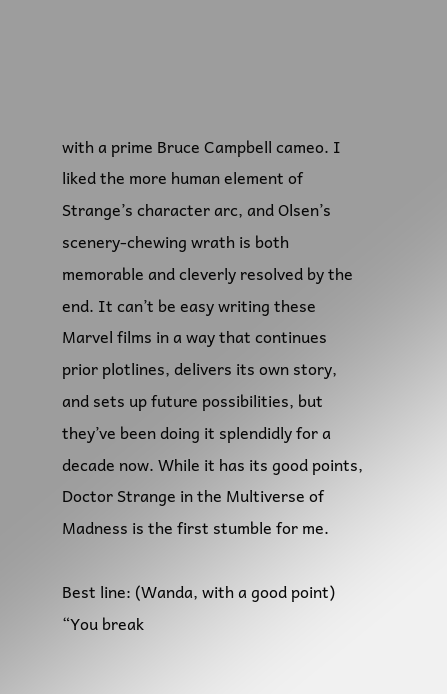with a prime Bruce Campbell cameo. I liked the more human element of Strange’s character arc, and Olsen’s scenery-chewing wrath is both memorable and cleverly resolved by the end. It can’t be easy writing these Marvel films in a way that continues prior plotlines, delivers its own story, and sets up future possibilities, but they’ve been doing it splendidly for a decade now. While it has its good points, Doctor Strange in the Multiverse of Madness is the first stumble for me.

Best line: (Wanda, with a good point) “You break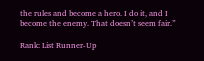the rules and become a hero. I do it, and I become the enemy. That doesn’t seem fair.”

Rank: List Runner-Up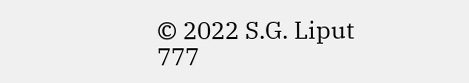© 2022 S.G. Liput
777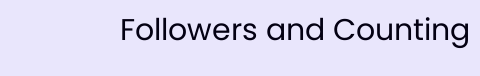Followers and Counting